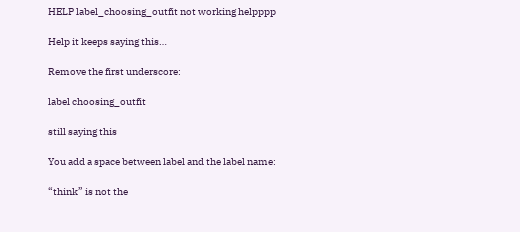HELP label_choosing_outfit not working helpppp

Help it keeps saying this…

Remove the first underscore:

label choosing_outfit

still saying this

You add a space between label and the label name:

“think” is not the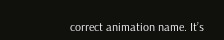correct animation name. It’s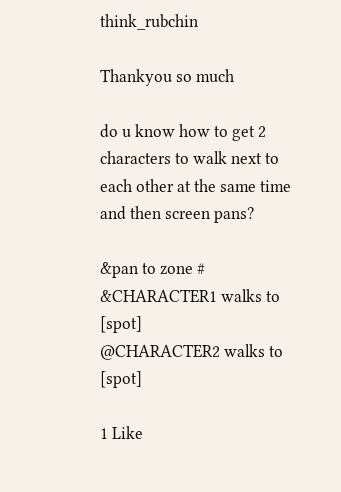think_rubchin

Thankyou so much

do u know how to get 2 characters to walk next to each other at the same time and then screen pans?

&pan to zone #
&CHARACTER1 walks to [spot]
@CHARACTER2 walks to [spot]

1 Like